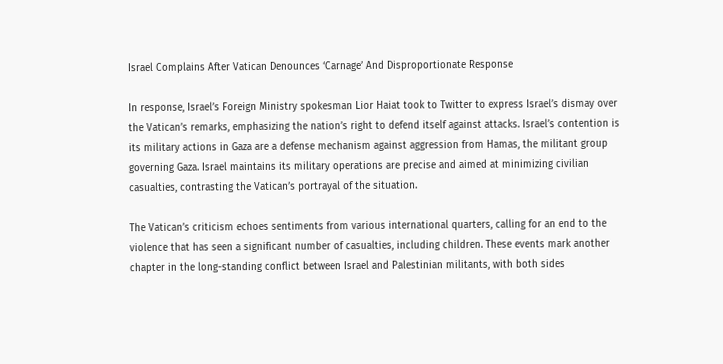Israel Complains After Vatican Denounces ‘Carnage’ And Disproportionate Response

In response, Israel’s Foreign Ministry spokesman Lior Haiat took to Twitter to express Israel’s dismay over the Vatican’s remarks, emphasizing the nation’s right to defend itself against attacks. Israel’s contention is its military actions in Gaza are a defense mechanism against aggression from Hamas, the militant group governing Gaza. Israel maintains its military operations are precise and aimed at minimizing civilian casualties, contrasting the Vatican’s portrayal of the situation.

The Vatican’s criticism echoes sentiments from various international quarters, calling for an end to the violence that has seen a significant number of casualties, including children. These events mark another chapter in the long-standing conflict between Israel and Palestinian militants, with both sides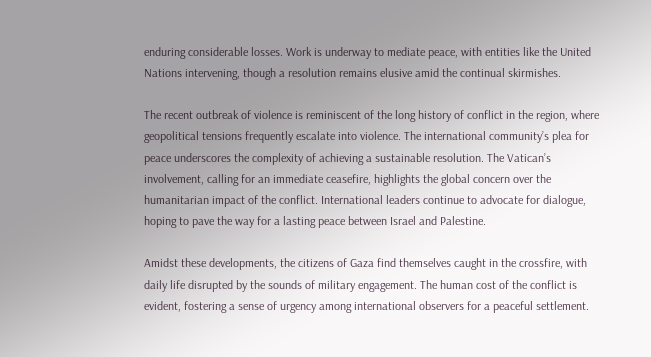enduring considerable losses. Work is underway to mediate peace, with entities like the United Nations intervening, though a resolution remains elusive amid the continual skirmishes.

The recent outbreak of violence is reminiscent of the long history of conflict in the region, where geopolitical tensions frequently escalate into violence. The international community’s plea for peace underscores the complexity of achieving a sustainable resolution. The Vatican’s involvement, calling for an immediate ceasefire, highlights the global concern over the humanitarian impact of the conflict. International leaders continue to advocate for dialogue, hoping to pave the way for a lasting peace between Israel and Palestine.

Amidst these developments, the citizens of Gaza find themselves caught in the crossfire, with daily life disrupted by the sounds of military engagement. The human cost of the conflict is evident, fostering a sense of urgency among international observers for a peaceful settlement.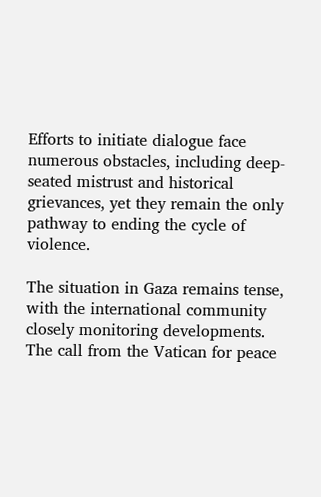Efforts to initiate dialogue face numerous obstacles, including deep-seated mistrust and historical grievances, yet they remain the only pathway to ending the cycle of violence.

The situation in Gaza remains tense, with the international community closely monitoring developments. The call from the Vatican for peace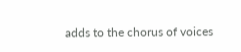adds to the chorus of voices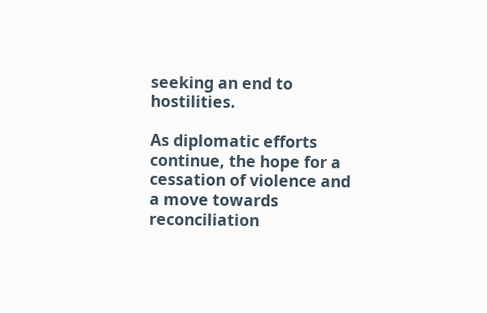seeking an end to hostilities.

As diplomatic efforts continue, the hope for a cessation of violence and a move towards reconciliation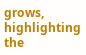grows, highlighting the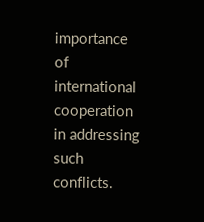importance of international cooperation in addressing such conflicts.